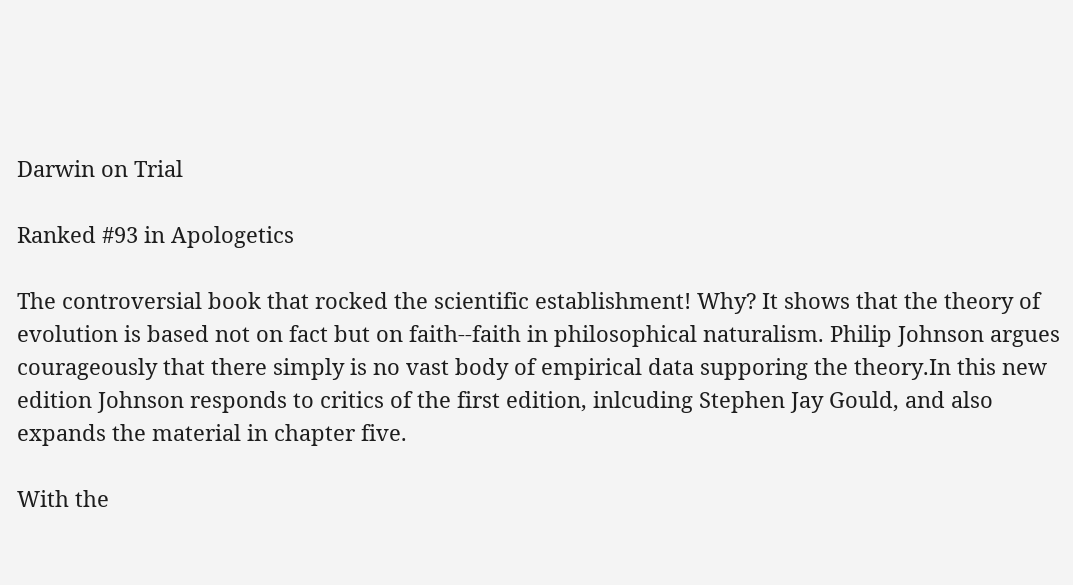Darwin on Trial

Ranked #93 in Apologetics

The controversial book that rocked the scientific establishment! Why? It shows that the theory of evolution is based not on fact but on faith--faith in philosophical naturalism. Philip Johnson argues courageously that there simply is no vast body of empirical data supporing the theory.In this new edition Johnson responds to critics of the first edition, inlcuding Stephen Jay Gould, and also expands the material in chapter five.

With the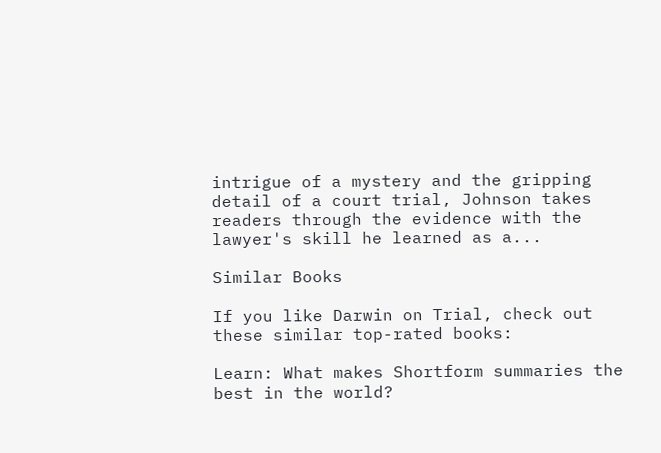intrigue of a mystery and the gripping detail of a court trial, Johnson takes readers through the evidence with the lawyer's skill he learned as a...

Similar Books

If you like Darwin on Trial, check out these similar top-rated books:

Learn: What makes Shortform summaries the best in the world?